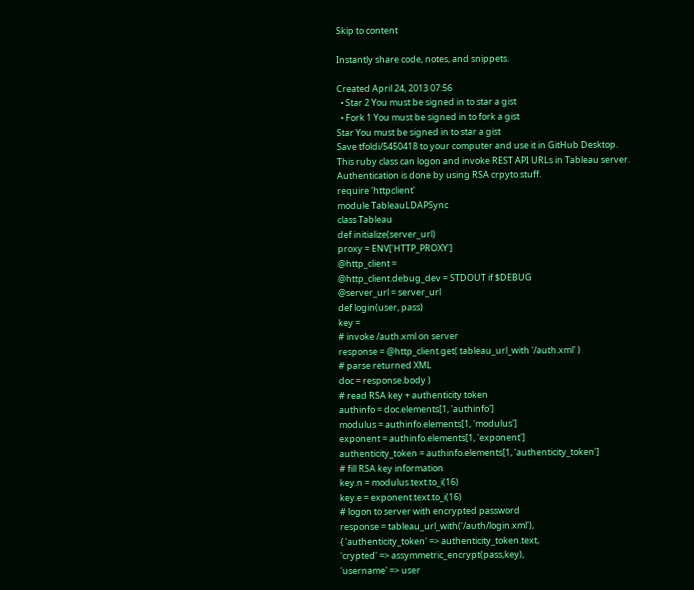Skip to content

Instantly share code, notes, and snippets.

Created April 24, 2013 07:56
  • Star 2 You must be signed in to star a gist
  • Fork 1 You must be signed in to fork a gist
Star You must be signed in to star a gist
Save tfoldi/5450418 to your computer and use it in GitHub Desktop.
This ruby class can logon and invoke REST API URLs in Tableau server. Authentication is done by using RSA crpyto stuff.
require 'httpclient'
module TableauLDAPSync
class Tableau
def initialize(server_url)
proxy = ENV['HTTP_PROXY']
@http_client =
@http_client.debug_dev = STDOUT if $DEBUG
@server_url = server_url
def login(user, pass)
key =
# invoke /auth.xml on server
response = @http_client.get( tableau_url_with '/auth.xml' )
# parse returned XML
doc = response.body )
# read RSA key + authenticity token
authinfo = doc.elements[1, 'authinfo']
modulus = authinfo.elements[1, 'modulus']
exponent = authinfo.elements[1, 'exponent']
authenticity_token = authinfo.elements[1, 'authenticity_token']
# fill RSA key information
key.n = modulus.text.to_i(16)
key.e = exponent.text.to_i(16)
# logon to server with encrypted password
response = tableau_url_with('/auth/login.xml'),
{ 'authenticity_token' => authenticity_token.text,
'crypted' => assymmetric_encrypt(pass,key),
'username' => user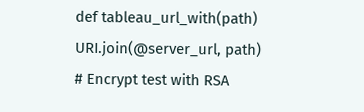def tableau_url_with(path)
URI.join(@server_url, path)
# Encrypt test with RSA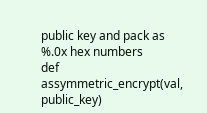public key and pack as %.0x hex numbers
def assymmetric_encrypt(val, public_key)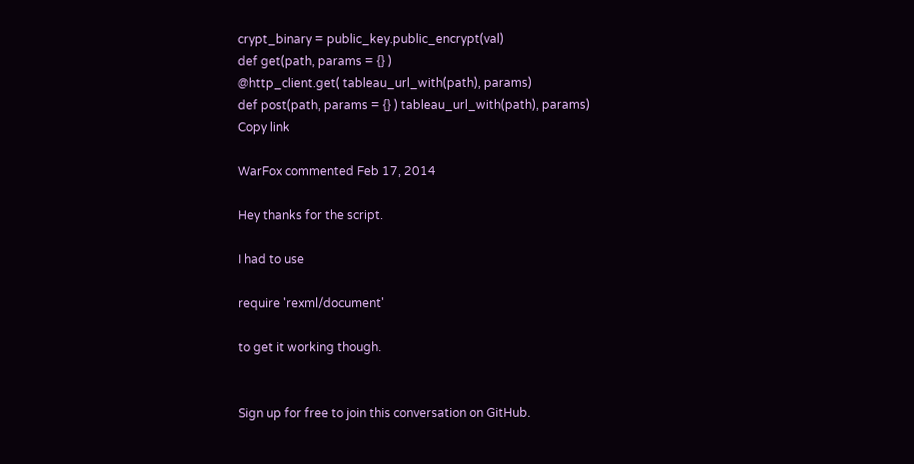crypt_binary = public_key.public_encrypt(val)
def get(path, params = {} )
@http_client.get( tableau_url_with(path), params)
def post(path, params = {} ) tableau_url_with(path), params)
Copy link

WarFox commented Feb 17, 2014

Hey thanks for the script.

I had to use

require 'rexml/document'

to get it working though.


Sign up for free to join this conversation on GitHub.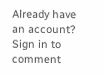Already have an account? Sign in to comment